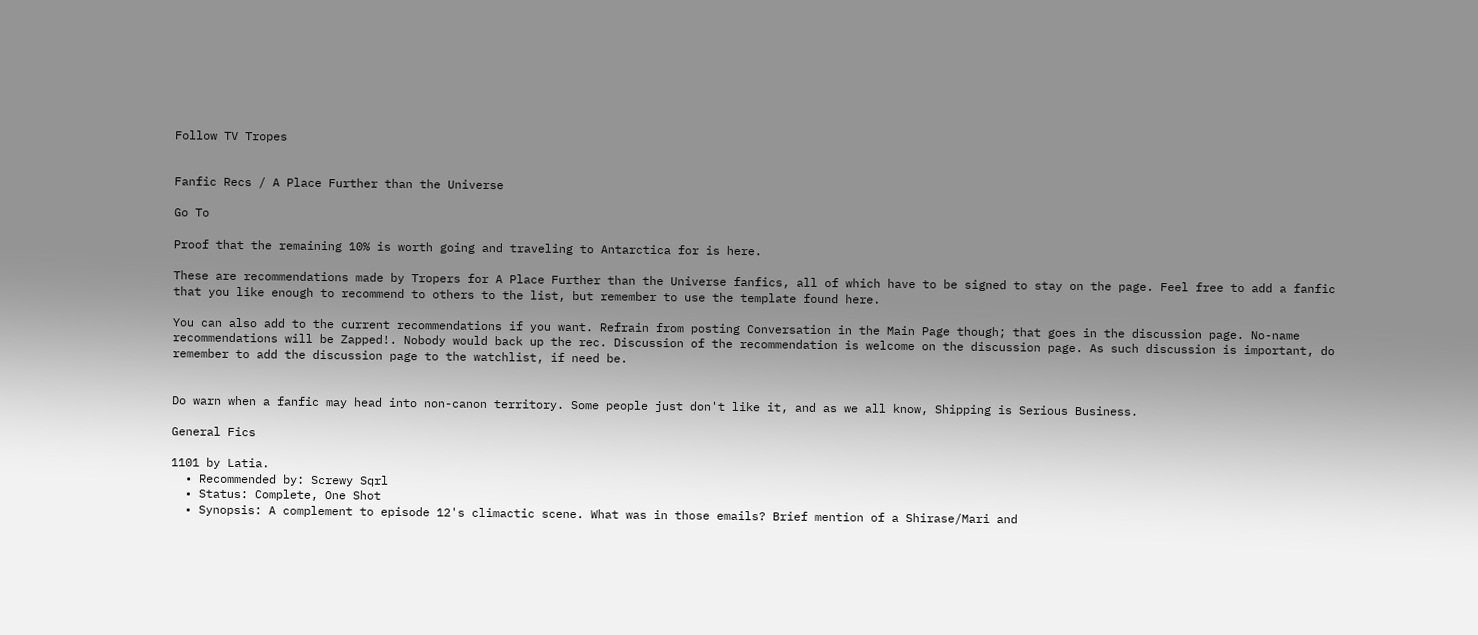Follow TV Tropes


Fanfic Recs / A Place Further than the Universe

Go To

Proof that the remaining 10% is worth going and traveling to Antarctica for is here.

These are recommendations made by Tropers for A Place Further than the Universe fanfics, all of which have to be signed to stay on the page. Feel free to add a fanfic that you like enough to recommend to others to the list, but remember to use the template found here.

You can also add to the current recommendations if you want. Refrain from posting Conversation in the Main Page though; that goes in the discussion page. No-name recommendations will be Zapped!. Nobody would back up the rec. Discussion of the recommendation is welcome on the discussion page. As such discussion is important, do remember to add the discussion page to the watchlist, if need be.


Do warn when a fanfic may head into non-canon territory. Some people just don't like it, and as we all know, Shipping is Serious Business.

General Fics

1101 by Latia.
  • Recommended by: Screwy Sqrl
  • Status: Complete, One Shot
  • Synopsis: A complement to episode 12's climactic scene. What was in those emails? Brief mention of a Shirase/Mari and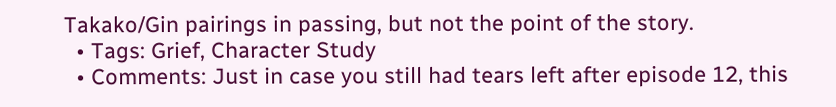Takako/Gin pairings in passing, but not the point of the story.
  • Tags: Grief, Character Study
  • Comments: Just in case you still had tears left after episode 12, this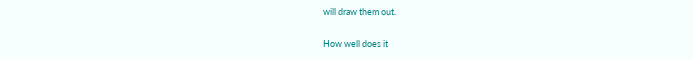will draw them out.

How well does it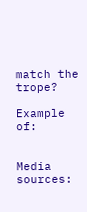match the trope?

Example of:


Media sources: